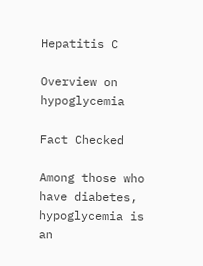Hepatitis C

Overview on hypoglycemia

Fact Checked

Among those who have diabetes, hypoglycemia is an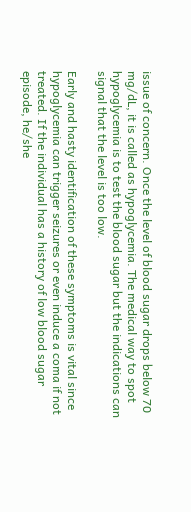issue of concern. Once the level of blood sugar drops below 70 mg/dL, it is called as hypoglycemia. The medical way to spot hypoglycemia is to test the blood sugar but the indications can signal that the level is too low.

Early and hasty identification of these symptoms is vital since hypoglycemia can trigger seizures or even induce a coma if not treated. If the individual has a history of low blood sugar episode, he/she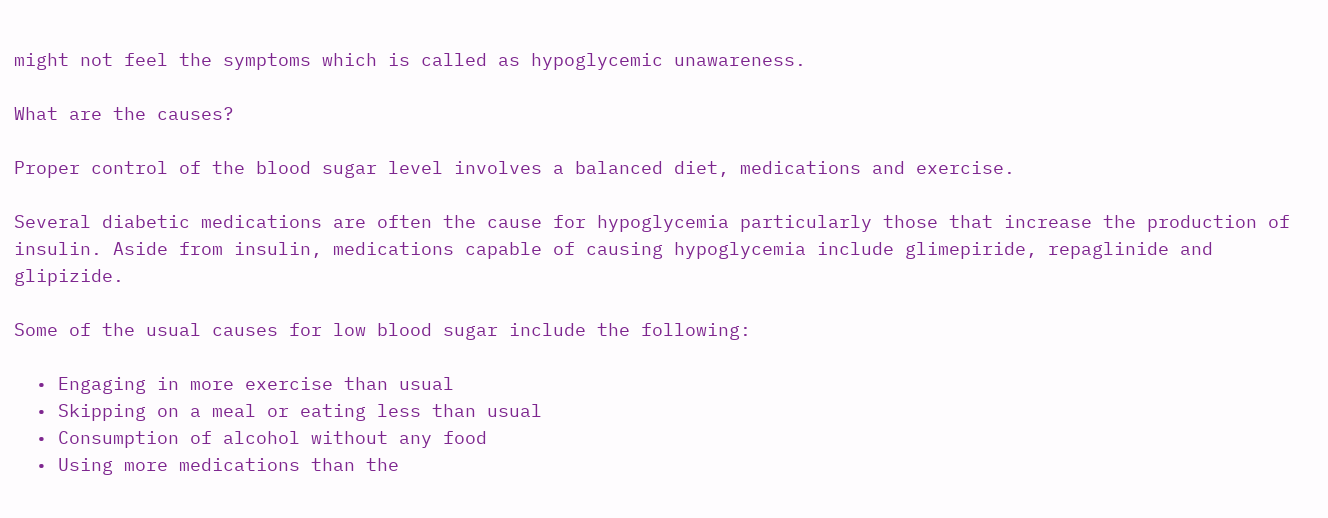might not feel the symptoms which is called as hypoglycemic unawareness.

What are the causes?

Proper control of the blood sugar level involves a balanced diet, medications and exercise.

Several diabetic medications are often the cause for hypoglycemia particularly those that increase the production of insulin. Aside from insulin, medications capable of causing hypoglycemia include glimepiride, repaglinide and glipizide.

Some of the usual causes for low blood sugar include the following:

  • Engaging in more exercise than usual
  • Skipping on a meal or eating less than usual
  • Consumption of alcohol without any food
  • Using more medications than the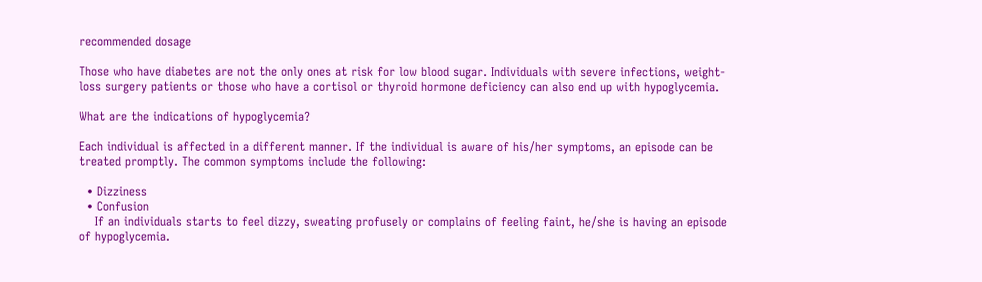recommended dosage

Those who have diabetes are not the only ones at risk for low blood sugar. Individuals with severe infections, weight-loss surgery patients or those who have a cortisol or thyroid hormone deficiency can also end up with hypoglycemia.

What are the indications of hypoglycemia?

Each individual is affected in a different manner. If the individual is aware of his/her symptoms, an episode can be treated promptly. The common symptoms include the following:

  • Dizziness
  • Confusion
    If an individuals starts to feel dizzy, sweating profusely or complains of feeling faint, he/she is having an episode of hypoglycemia.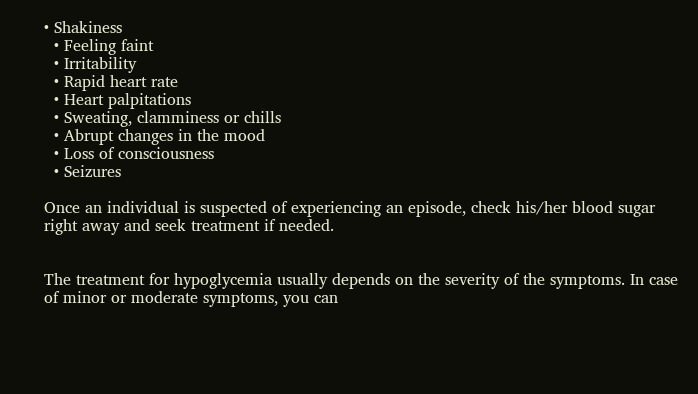• Shakiness
  • Feeling faint
  • Irritability
  • Rapid heart rate
  • Heart palpitations
  • Sweating, clamminess or chills
  • Abrupt changes in the mood
  • Loss of consciousness
  • Seizures

Once an individual is suspected of experiencing an episode, check his/her blood sugar right away and seek treatment if needed.


The treatment for hypoglycemia usually depends on the severity of the symptoms. In case of minor or moderate symptoms, you can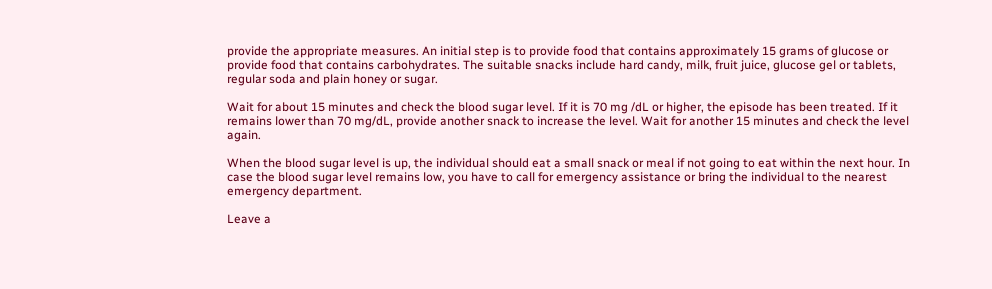provide the appropriate measures. An initial step is to provide food that contains approximately 15 grams of glucose or provide food that contains carbohydrates. The suitable snacks include hard candy, milk, fruit juice, glucose gel or tablets, regular soda and plain honey or sugar.

Wait for about 15 minutes and check the blood sugar level. If it is 70 mg /dL or higher, the episode has been treated. If it remains lower than 70 mg/dL, provide another snack to increase the level. Wait for another 15 minutes and check the level again.

When the blood sugar level is up, the individual should eat a small snack or meal if not going to eat within the next hour. In case the blood sugar level remains low, you have to call for emergency assistance or bring the individual to the nearest emergency department.

Leave a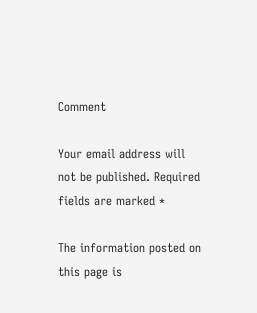Comment

Your email address will not be published. Required fields are marked *

The information posted on this page is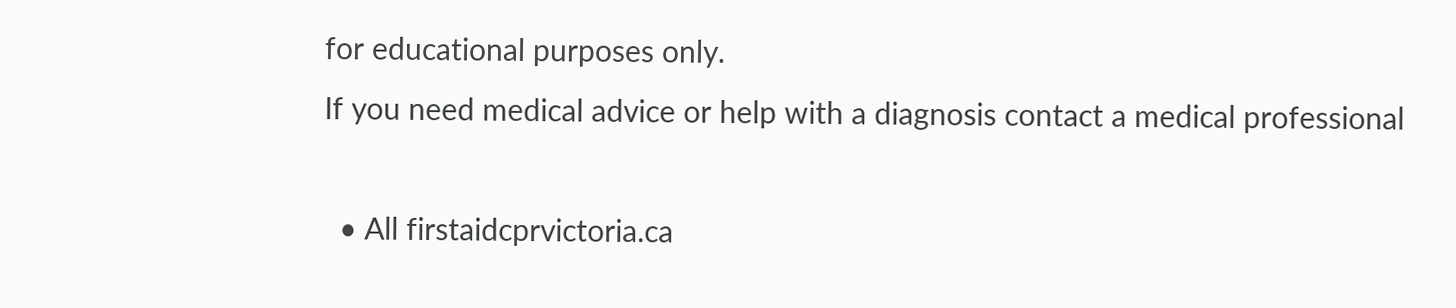for educational purposes only.
If you need medical advice or help with a diagnosis contact a medical professional

  • All firstaidcprvictoria.ca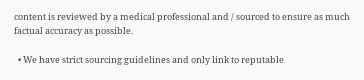content is reviewed by a medical professional and / sourced to ensure as much factual accuracy as possible.

  • We have strict sourcing guidelines and only link to reputable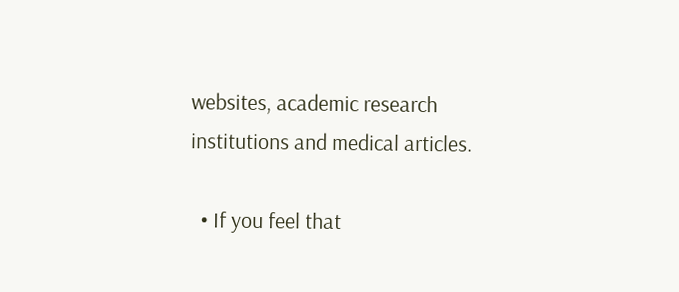websites, academic research institutions and medical articles.

  • If you feel that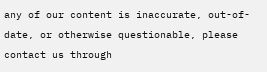any of our content is inaccurate, out-of-date, or otherwise questionable, please contact us through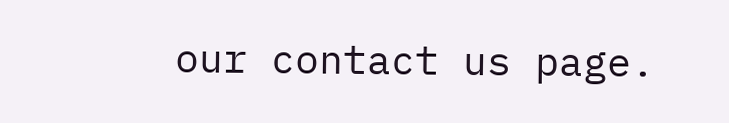our contact us page.